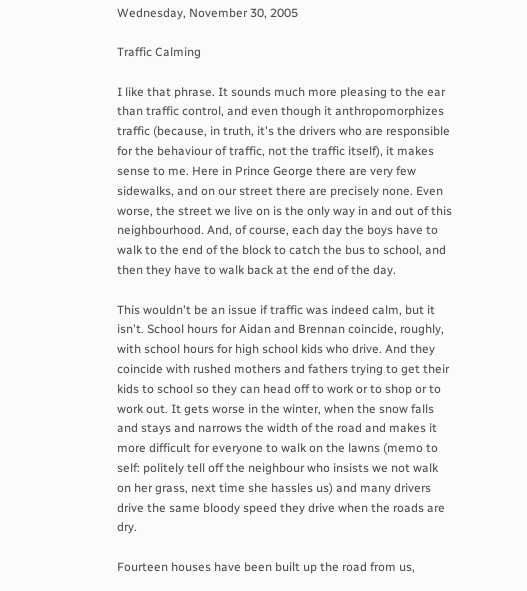Wednesday, November 30, 2005

Traffic Calming

I like that phrase. It sounds much more pleasing to the ear than traffic control, and even though it anthropomorphizes traffic (because, in truth, it's the drivers who are responsible for the behaviour of traffic, not the traffic itself), it makes sense to me. Here in Prince George there are very few sidewalks, and on our street there are precisely none. Even worse, the street we live on is the only way in and out of this neighbourhood. And, of course, each day the boys have to walk to the end of the block to catch the bus to school, and then they have to walk back at the end of the day.

This wouldn't be an issue if traffic was indeed calm, but it isn't. School hours for Aidan and Brennan coincide, roughly, with school hours for high school kids who drive. And they coincide with rushed mothers and fathers trying to get their kids to school so they can head off to work or to shop or to work out. It gets worse in the winter, when the snow falls and stays and narrows the width of the road and makes it more difficult for everyone to walk on the lawns (memo to self: politely tell off the neighbour who insists we not walk on her grass, next time she hassles us) and many drivers drive the same bloody speed they drive when the roads are dry.

Fourteen houses have been built up the road from us,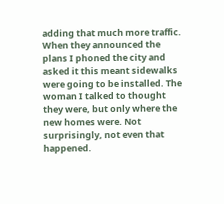adding that much more traffic. When they announced the plans I phoned the city and asked it this meant sidewalks were going to be installed. The woman I talked to thought they were, but only where the new homes were. Not surprisingly, not even that happened.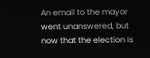An email to the mayor went unanswered, but now that the election is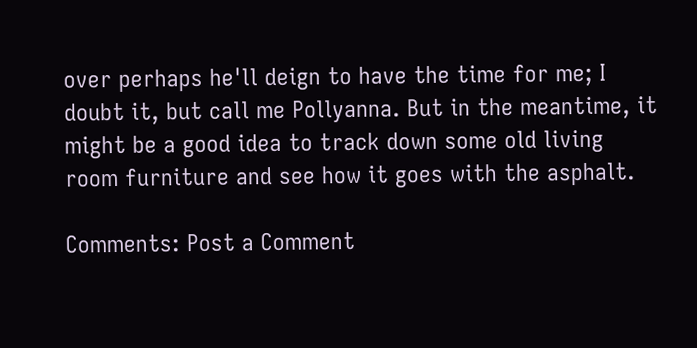over perhaps he'll deign to have the time for me; I doubt it, but call me Pollyanna. But in the meantime, it might be a good idea to track down some old living room furniture and see how it goes with the asphalt.

Comments: Post a Comment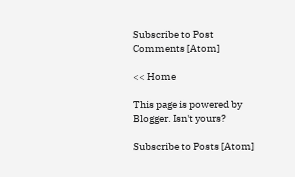Subscribe to Post Comments [Atom]

<< Home

This page is powered by Blogger. Isn't yours?

Subscribe to Posts [Atom]